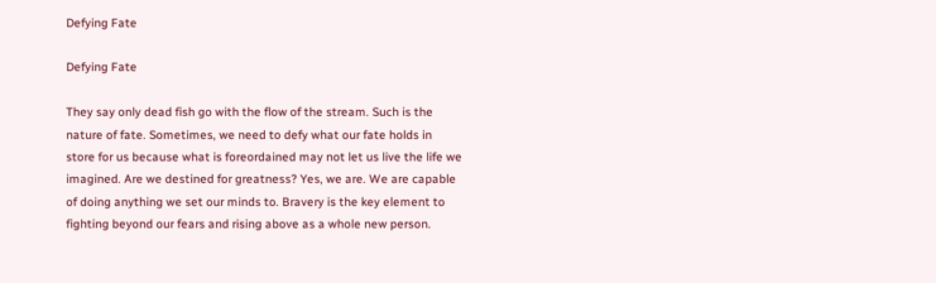Defying Fate

Defying Fate

They say only dead fish go with the flow of the stream. Such is the nature of fate. Sometimes, we need to defy what our fate holds in store for us because what is foreordained may not let us live the life we imagined. Are we destined for greatness? Yes, we are. We are capable of doing anything we set our minds to. Bravery is the key element to fighting beyond our fears and rising above as a whole new person.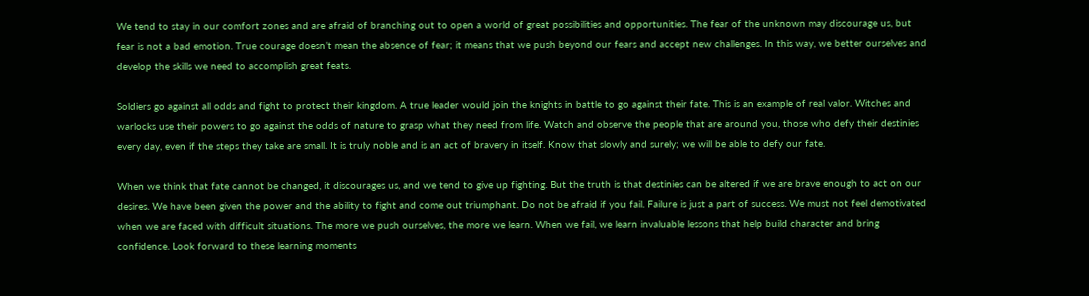We tend to stay in our comfort zones and are afraid of branching out to open a world of great possibilities and opportunities. The fear of the unknown may discourage us, but fear is not a bad emotion. True courage doesn’t mean the absence of fear; it means that we push beyond our fears and accept new challenges. In this way, we better ourselves and develop the skills we need to accomplish great feats.

Soldiers go against all odds and fight to protect their kingdom. A true leader would join the knights in battle to go against their fate. This is an example of real valor. Witches and warlocks use their powers to go against the odds of nature to grasp what they need from life. Watch and observe the people that are around you, those who defy their destinies every day, even if the steps they take are small. It is truly noble and is an act of bravery in itself. Know that slowly and surely; we will be able to defy our fate.

When we think that fate cannot be changed, it discourages us, and we tend to give up fighting. But the truth is that destinies can be altered if we are brave enough to act on our desires. We have been given the power and the ability to fight and come out triumphant. Do not be afraid if you fail. Failure is just a part of success. We must not feel demotivated when we are faced with difficult situations. The more we push ourselves, the more we learn. When we fail, we learn invaluable lessons that help build character and bring confidence. Look forward to these learning moments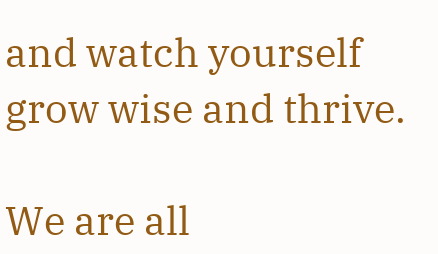and watch yourself grow wise and thrive.

We are all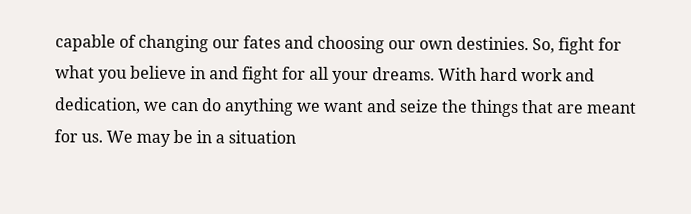capable of changing our fates and choosing our own destinies. So, fight for what you believe in and fight for all your dreams. With hard work and dedication, we can do anything we want and seize the things that are meant for us. We may be in a situation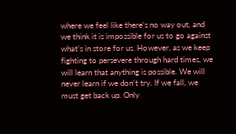where we feel like there’s no way out, and we think it is impossible for us to go against what’s in store for us. However, as we keep fighting to persevere through hard times, we will learn that anything is possible. We will never learn if we don’t try. If we fall, we must get back up. Only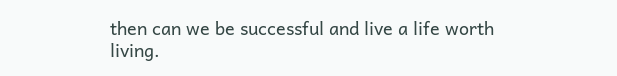then can we be successful and live a life worth living.